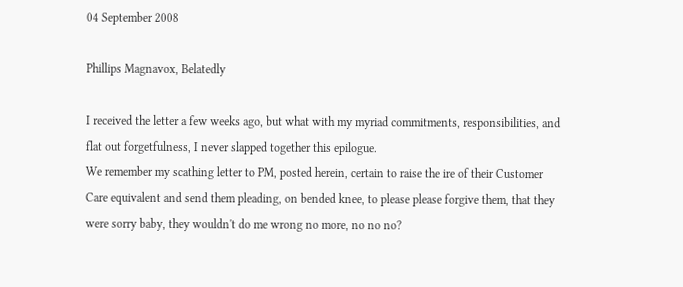04 September 2008

Phillips Magnavox, Belatedly

I received the letter a few weeks ago, but what with my myriad commitments, responsibilities, and flat out forgetfulness, I never slapped together this epilogue.
We remember my scathing letter to PM, posted herein, certain to raise the ire of their Customer Care equivalent and send them pleading, on bended knee, to please please forgive them, that they were sorry baby, they wouldn't do me wrong no more, no no no?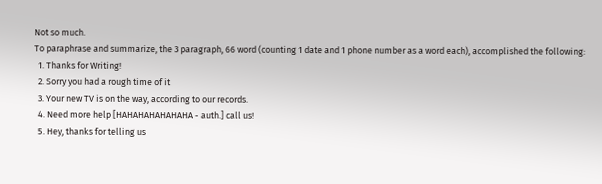Not so much.
To paraphrase and summarize, the 3 paragraph, 66 word (counting 1 date and 1 phone number as a word each), accomplished the following:
  1. Thanks for Writing!
  2. Sorry you had a rough time of it
  3. Your new TV is on the way, according to our records.
  4. Need more help [HAHAHAHAHAHAHA - auth.] call us!
  5. Hey, thanks for telling us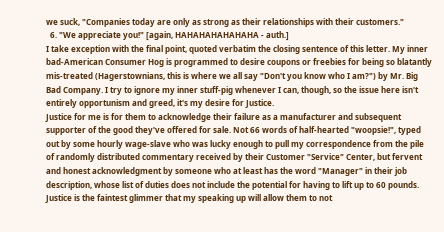we suck, "Companies today are only as strong as their relationships with their customers."
  6. "We appreciate you!" [again, HAHAHAHAHAHAHA - auth.]
I take exception with the final point, quoted verbatim the closing sentence of this letter. My inner bad-American Consumer Hog is programmed to desire coupons or freebies for being so blatantly mis-treated (Hagerstownians, this is where we all say "Don't you know who I am?") by Mr. Big Bad Company. I try to ignore my inner stuff-pig whenever I can, though, so the issue here isn't entirely opportunism and greed, it's my desire for Justice.
Justice for me is for them to acknowledge their failure as a manufacturer and subsequent supporter of the good they've offered for sale. Not 66 words of half-hearted "woopsie!", typed out by some hourly wage-slave who was lucky enough to pull my correspondence from the pile of randomly distributed commentary received by their Customer "Service" Center, but fervent and honest acknowledgment by someone who at least has the word "Manager" in their job description, whose list of duties does not include the potential for having to lift up to 60 pounds. Justice is the faintest glimmer that my speaking up will allow them to not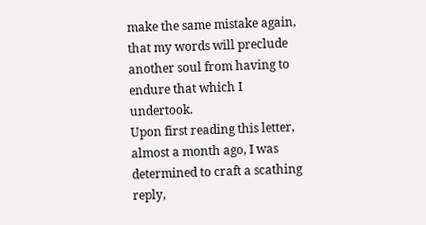make the same mistake again, that my words will preclude another soul from having to endure that which I undertook.
Upon first reading this letter, almost a month ago, I was determined to craft a scathing reply,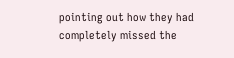pointing out how they had completely missed the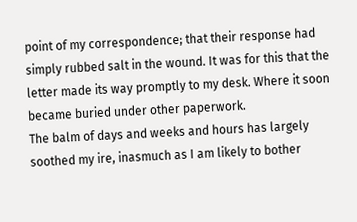point of my correspondence; that their response had simply rubbed salt in the wound. It was for this that the letter made its way promptly to my desk. Where it soon became buried under other paperwork.
The balm of days and weeks and hours has largely soothed my ire, inasmuch as I am likely to bother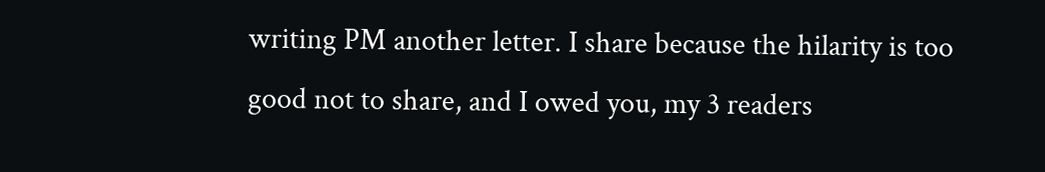writing PM another letter. I share because the hilarity is too good not to share, and I owed you, my 3 readers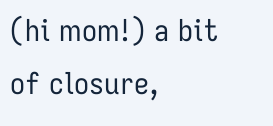(hi mom!) a bit of closure,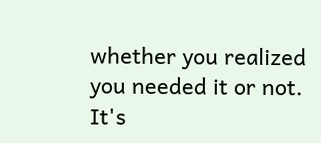whether you realized you needed it or not. It's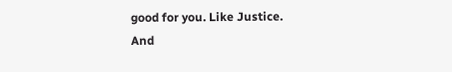good for you. Like Justice.
And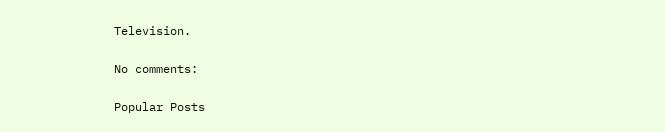Television.

No comments:

Popular Posts